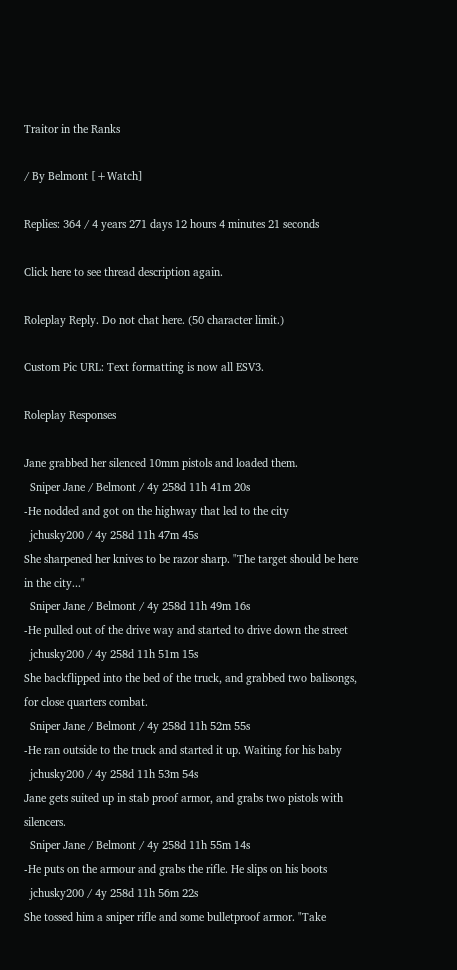Traitor in the Ranks

/ By Belmont [+Watch]

Replies: 364 / 4 years 271 days 12 hours 4 minutes 21 seconds

Click here to see thread description again.

Roleplay Reply. Do not chat here. (50 character limit.)

Custom Pic URL: Text formatting is now all ESV3.

Roleplay Responses

Jane grabbed her silenced 10mm pistols and loaded them.
  Sniper Jane / Belmont / 4y 258d 11h 41m 20s
-He nodded and got on the highway that led to the city
  jchusky200 / 4y 258d 11h 47m 45s
She sharpened her knives to be razor sharp. "The target should be here in the city..."
  Sniper Jane / Belmont / 4y 258d 11h 49m 16s
-He pulled out of the drive way and started to drive down the street
  jchusky200 / 4y 258d 11h 51m 15s
She backflipped into the bed of the truck, and grabbed two balisongs, for close quarters combat.
  Sniper Jane / Belmont / 4y 258d 11h 52m 55s
-He ran outside to the truck and started it up. Waiting for his baby
  jchusky200 / 4y 258d 11h 53m 54s
Jane gets suited up in stab proof armor, and grabs two pistols with silencers.
  Sniper Jane / Belmont / 4y 258d 11h 55m 14s
-He puts on the armour and grabs the rifle. He slips on his boots
  jchusky200 / 4y 258d 11h 56m 22s
She tossed him a sniper rifle and some bulletproof armor. "Take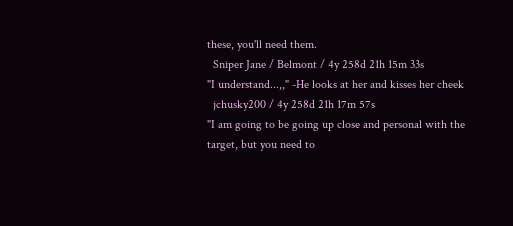these, you'll need them.
  Sniper Jane / Belmont / 4y 258d 21h 15m 33s
"I understand...,," -He looks at her and kisses her cheek
  jchusky200 / 4y 258d 21h 17m 57s
"I am going to be going up close and personal with the target, but you need to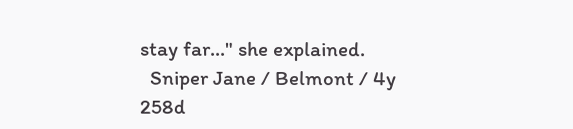stay far..." she explained.
  Sniper Jane / Belmont / 4y 258d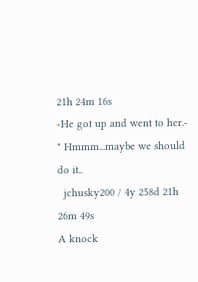21h 24m 16s
-He got up and went to her.- " Hmmm...maybe we should do it..
  jchusky200 / 4y 258d 21h 26m 49s
A knock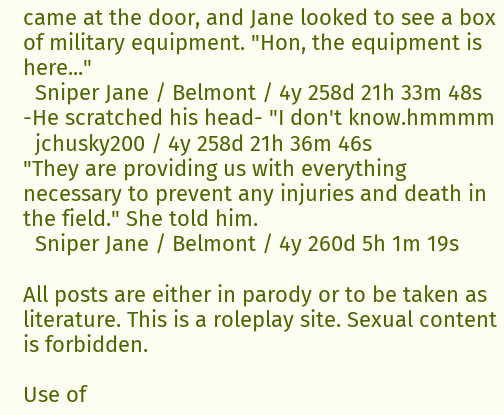came at the door, and Jane looked to see a box of military equipment. "Hon, the equipment is here..."
  Sniper Jane / Belmont / 4y 258d 21h 33m 48s
-He scratched his head- "I don't know.hmmmm
  jchusky200 / 4y 258d 21h 36m 46s
"They are providing us with everything necessary to prevent any injuries and death in the field." She told him.
  Sniper Jane / Belmont / 4y 260d 5h 1m 19s

All posts are either in parody or to be taken as literature. This is a roleplay site. Sexual content is forbidden.

Use of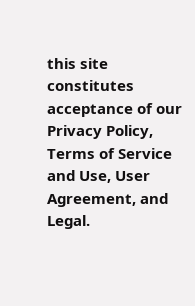this site constitutes acceptance of our
Privacy Policy, Terms of Service and Use, User Agreement, and Legal.